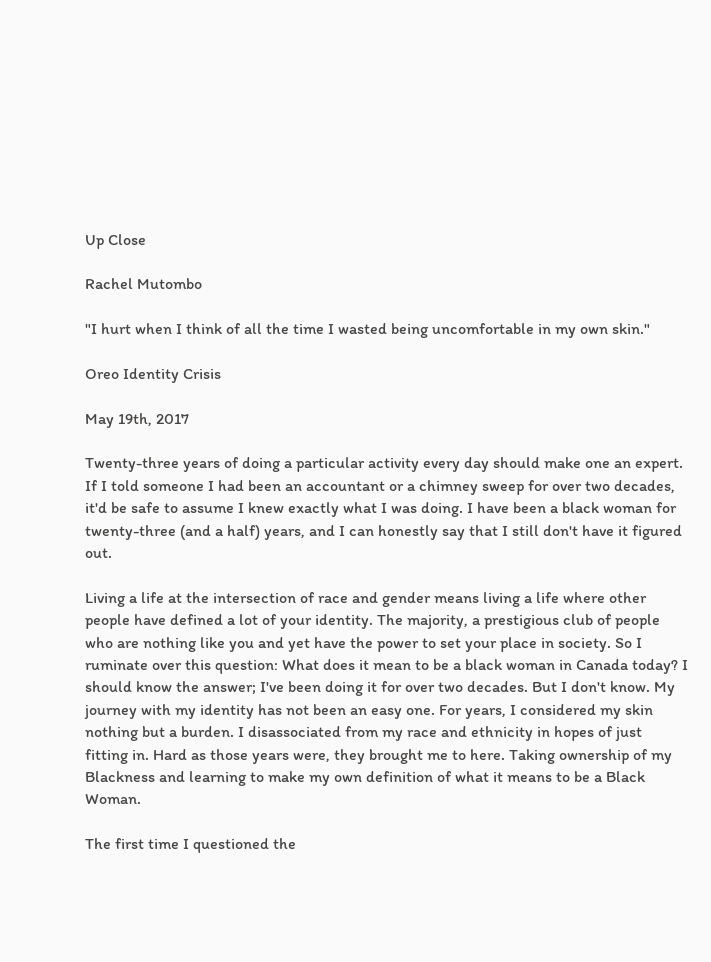Up Close

Rachel Mutombo

"I hurt when I think of all the time I wasted being uncomfortable in my own skin."

Oreo Identity Crisis

May 19th, 2017

Twenty-three years of doing a particular activity every day should make one an expert. If I told someone I had been an accountant or a chimney sweep for over two decades, it'd be safe to assume I knew exactly what I was doing. I have been a black woman for twenty-three (and a half) years, and I can honestly say that I still don't have it figured out.

Living a life at the intersection of race and gender means living a life where other people have defined a lot of your identity. The majority, a prestigious club of people who are nothing like you and yet have the power to set your place in society. So I ruminate over this question: What does it mean to be a black woman in Canada today? I should know the answer; I've been doing it for over two decades. But I don't know. My journey with my identity has not been an easy one. For years, I considered my skin nothing but a burden. I disassociated from my race and ethnicity in hopes of just fitting in. Hard as those years were, they brought me to here. Taking ownership of my Blackness and learning to make my own definition of what it means to be a Black Woman.

The first time I questioned the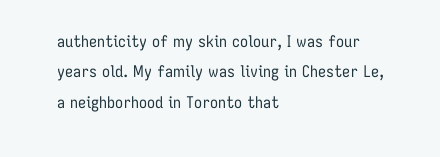authenticity of my skin colour, I was four years old. My family was living in Chester Le, a neighborhood in Toronto that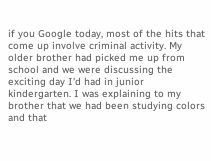if you Google today, most of the hits that come up involve criminal activity. My older brother had picked me up from school and we were discussing the exciting day I'd had in junior kindergarten. I was explaining to my brother that we had been studying colors and that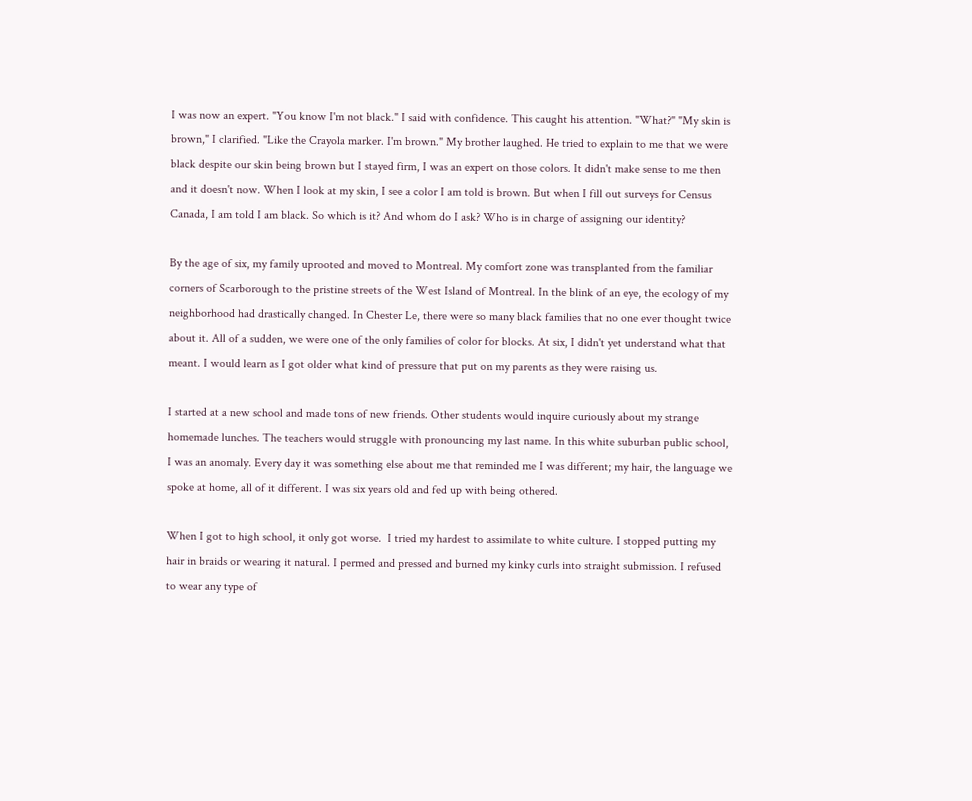I was now an expert. "You know I'm not black." I said with confidence. This caught his attention. "What?" "My skin is brown," I clarified. "Like the Crayola marker. I'm brown." My brother laughed. He tried to explain to me that we were black despite our skin being brown but I stayed firm, I was an expert on those colors. It didn't make sense to me then and it doesn't now. When I look at my skin, I see a color I am told is brown. But when I fill out surveys for Census Canada, I am told I am black. So which is it? And whom do I ask? Who is in charge of assigning our identity?

By the age of six, my family uprooted and moved to Montreal. My comfort zone was transplanted from the familiar corners of Scarborough to the pristine streets of the West Island of Montreal. In the blink of an eye, the ecology of my neighborhood had drastically changed. In Chester Le, there were so many black families that no one ever thought twice about it. All of a sudden, we were one of the only families of color for blocks. At six, I didn't yet understand what that meant. I would learn as I got older what kind of pressure that put on my parents as they were raising us.

I started at a new school and made tons of new friends. Other students would inquire curiously about my strange homemade lunches. The teachers would struggle with pronouncing my last name. In this white suburban public school, I was an anomaly. Every day it was something else about me that reminded me I was different; my hair, the language we spoke at home, all of it different. I was six years old and fed up with being othered.

When I got to high school, it only got worse.  I tried my hardest to assimilate to white culture. I stopped putting my hair in braids or wearing it natural. I permed and pressed and burned my kinky curls into straight submission. I refused to wear any type of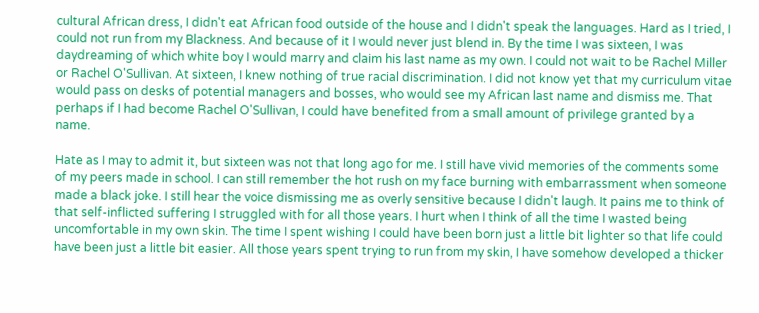cultural African dress, I didn't eat African food outside of the house and I didn't speak the languages. Hard as I tried, I could not run from my Blackness. And because of it I would never just blend in. By the time I was sixteen, I was daydreaming of which white boy I would marry and claim his last name as my own. I could not wait to be Rachel Miller or Rachel O'Sullivan. At sixteen, I knew nothing of true racial discrimination. I did not know yet that my curriculum vitae would pass on desks of potential managers and bosses, who would see my African last name and dismiss me. That perhaps if I had become Rachel O'Sullivan, I could have benefited from a small amount of privilege granted by a name.

Hate as I may to admit it, but sixteen was not that long ago for me. I still have vivid memories of the comments some of my peers made in school. I can still remember the hot rush on my face burning with embarrassment when someone made a black joke. I still hear the voice dismissing me as overly sensitive because I didn't laugh. It pains me to think of that self-inflicted suffering I struggled with for all those years. I hurt when I think of all the time I wasted being uncomfortable in my own skin. The time I spent wishing I could have been born just a little bit lighter so that life could have been just a little bit easier. All those years spent trying to run from my skin, I have somehow developed a thicker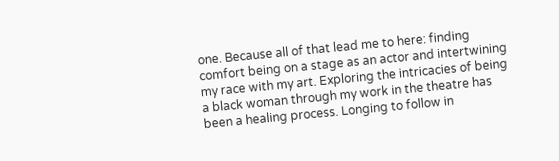one. Because all of that lead me to here: finding comfort being on a stage as an actor and intertwining my race with my art. Exploring the intricacies of being a black woman through my work in the theatre has been a healing process. Longing to follow in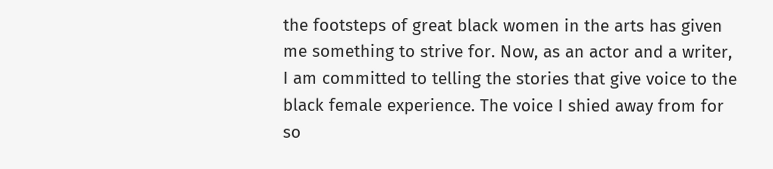the footsteps of great black women in the arts has given me something to strive for. Now, as an actor and a writer, I am committed to telling the stories that give voice to the black female experience. The voice I shied away from for so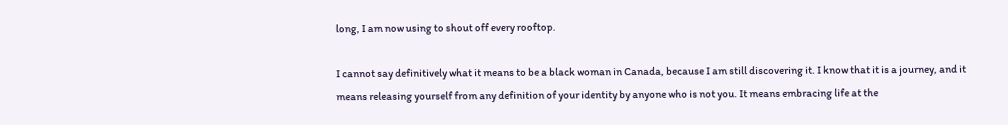long, I am now using to shout off every rooftop.

I cannot say definitively what it means to be a black woman in Canada, because I am still discovering it. I know that it is a journey, and it means releasing yourself from any definition of your identity by anyone who is not you. It means embracing life at the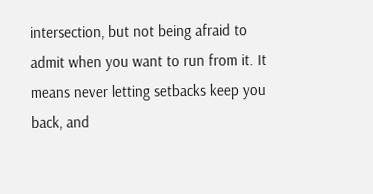intersection, but not being afraid to admit when you want to run from it. It means never letting setbacks keep you back, and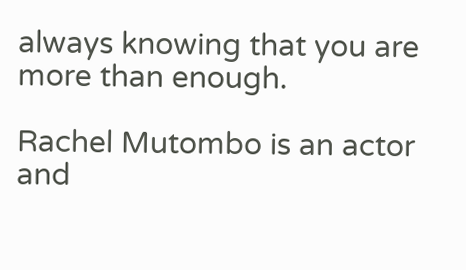always knowing that you are more than enough.

Rachel Mutombo is an actor and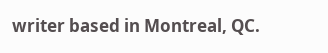writer based in Montreal, QC.